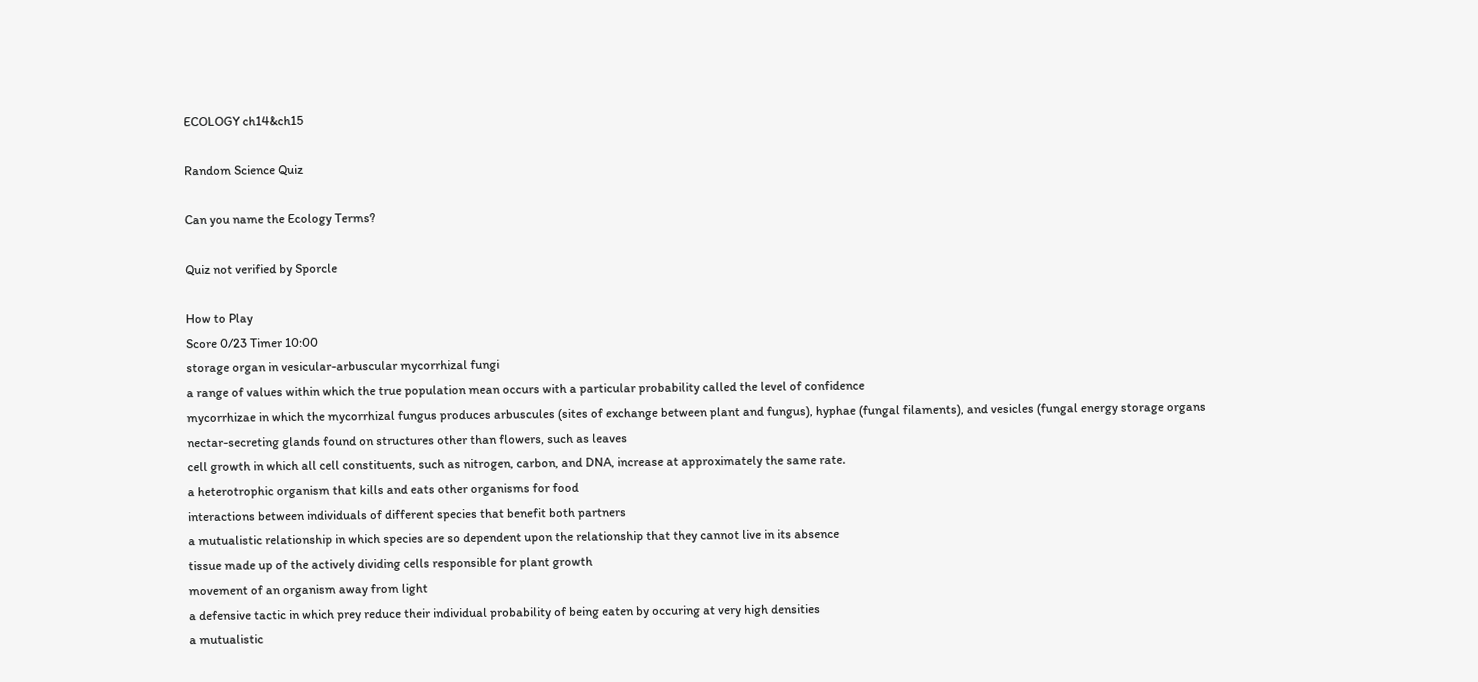ECOLOGY ch14&ch15

Random Science Quiz

Can you name the Ecology Terms?

Quiz not verified by Sporcle

How to Play
Score 0/23 Timer 10:00
storage organ in vesicular-arbuscular mycorrhizal fungi
a range of values within which the true population mean occurs with a particular probability called the level of confidence
mycorrhizae in which the mycorrhizal fungus produces arbuscules (sites of exchange between plant and fungus), hyphae (fungal filaments), and vesicles (fungal energy storage organs
nectar-secreting glands found on structures other than flowers, such as leaves
cell growth in which all cell constituents, such as nitrogen, carbon, and DNA, increase at approximately the same rate.
a heterotrophic organism that kills and eats other organisms for food
interactions between individuals of different species that benefit both partners
a mutualistic relationship in which species are so dependent upon the relationship that they cannot live in its absence
tissue made up of the actively dividing cells responsible for plant growth
movement of an organism away from light
a defensive tactic in which prey reduce their individual probability of being eaten by occuring at very high densities
a mutualistic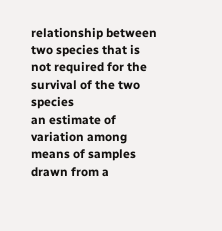relationship between two species that is not required for the survival of the two species
an estimate of variation among means of samples drawn from a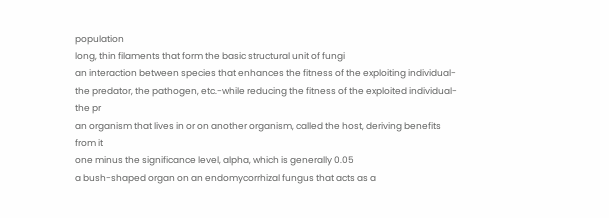population
long, thin filaments that form the basic structural unit of fungi
an interaction between species that enhances the fitness of the exploiting individual-the predator, the pathogen, etc.-while reducing the fitness of the exploited individual-the pr
an organism that lives in or on another organism, called the host, deriving benefits from it
one minus the significance level, alpha, which is generally 0.05
a bush-shaped organ on an endomycorrhizal fungus that acts as a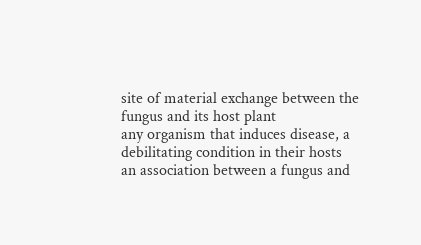site of material exchange between the fungus and its host plant
any organism that induces disease, a debilitating condition in their hosts
an association between a fungus and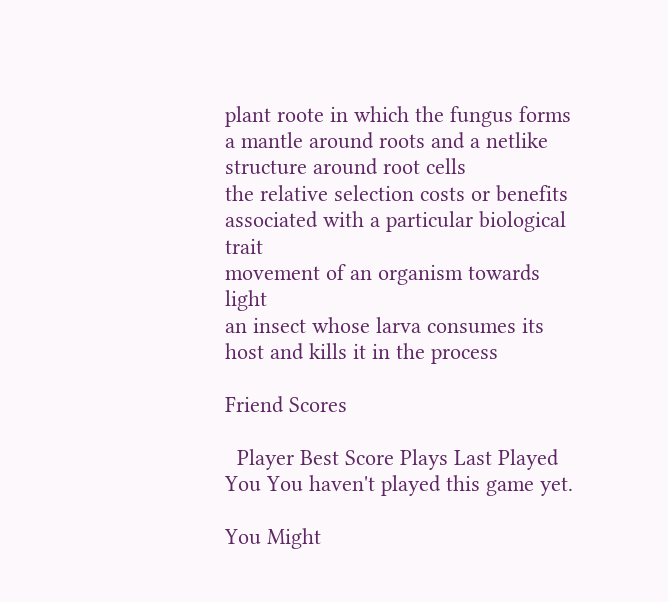plant roote in which the fungus forms a mantle around roots and a netlike structure around root cells
the relative selection costs or benefits associated with a particular biological trait
movement of an organism towards light
an insect whose larva consumes its host and kills it in the process

Friend Scores

  Player Best Score Plays Last Played
You You haven't played this game yet.

You Might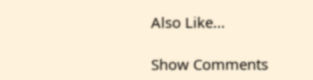Also Like...

Show Comments